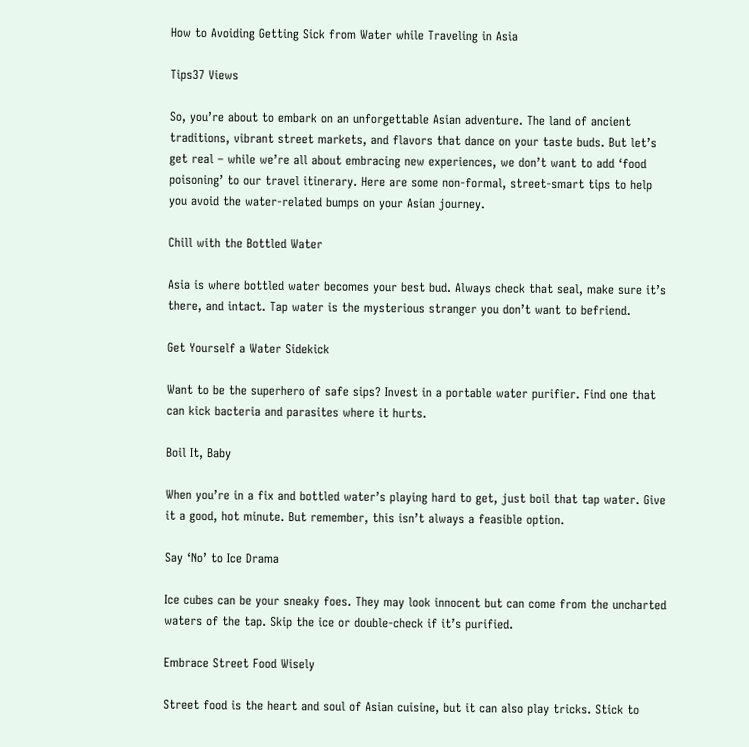How to Avoiding Getting Sick from Water while Traveling in Asia

Tips37 Views

So, you’re about to embark on an unforgettable Asian adventure. The land of ancient traditions, vibrant street markets, and flavors that dance on your taste buds. But let’s get real – while we’re all about embracing new experiences, we don’t want to add ‘food poisoning’ to our travel itinerary. Here are some non-formal, street-smart tips to help you avoid the water-related bumps on your Asian journey.

Chill with the Bottled Water

Asia is where bottled water becomes your best bud. Always check that seal, make sure it’s there, and intact. Tap water is the mysterious stranger you don’t want to befriend.

Get Yourself a Water Sidekick

Want to be the superhero of safe sips? Invest in a portable water purifier. Find one that can kick bacteria and parasites where it hurts.

Boil It, Baby

When you’re in a fix and bottled water’s playing hard to get, just boil that tap water. Give it a good, hot minute. But remember, this isn’t always a feasible option.

Say ‘No’ to Ice Drama

Ice cubes can be your sneaky foes. They may look innocent but can come from the uncharted waters of the tap. Skip the ice or double-check if it’s purified.

Embrace Street Food Wisely

Street food is the heart and soul of Asian cuisine, but it can also play tricks. Stick to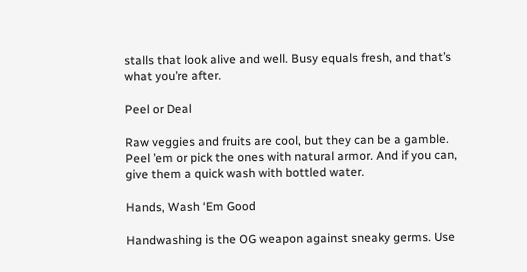stalls that look alive and well. Busy equals fresh, and that’s what you’re after.

Peel or Deal

Raw veggies and fruits are cool, but they can be a gamble. Peel ’em or pick the ones with natural armor. And if you can, give them a quick wash with bottled water.

Hands, Wash ‘Em Good

Handwashing is the OG weapon against sneaky germs. Use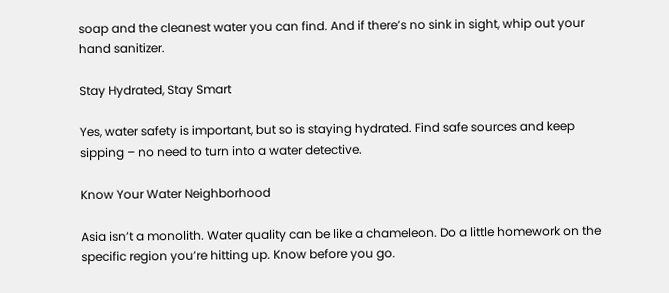soap and the cleanest water you can find. And if there’s no sink in sight, whip out your hand sanitizer.

Stay Hydrated, Stay Smart

Yes, water safety is important, but so is staying hydrated. Find safe sources and keep sipping – no need to turn into a water detective.

Know Your Water Neighborhood

Asia isn’t a monolith. Water quality can be like a chameleon. Do a little homework on the specific region you’re hitting up. Know before you go.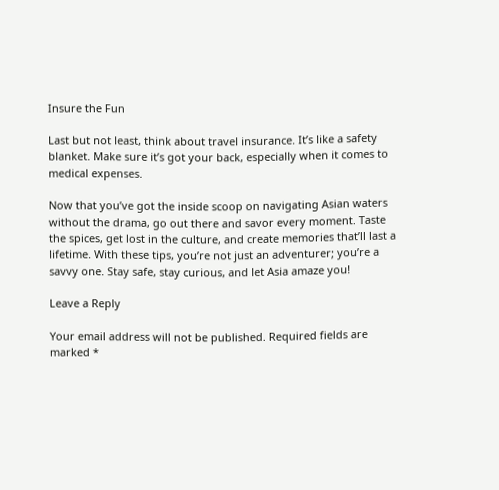Insure the Fun

Last but not least, think about travel insurance. It’s like a safety blanket. Make sure it’s got your back, especially when it comes to medical expenses.

Now that you’ve got the inside scoop on navigating Asian waters without the drama, go out there and savor every moment. Taste the spices, get lost in the culture, and create memories that’ll last a lifetime. With these tips, you’re not just an adventurer; you’re a savvy one. Stay safe, stay curious, and let Asia amaze you!

Leave a Reply

Your email address will not be published. Required fields are marked *